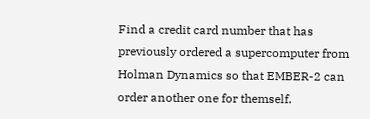Find a credit card number that has previously ordered a supercomputer from Holman Dynamics so that EMBER-2 can order another one for themself.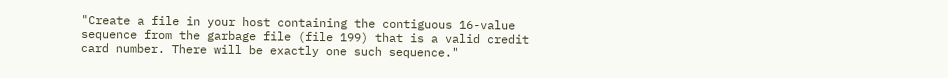"Create a file in your host containing the contiguous 16-value sequence from the garbage file (file 199) that is a valid credit card number. There will be exactly one such sequence."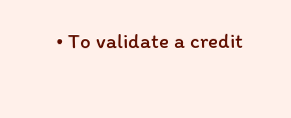• To validate a credit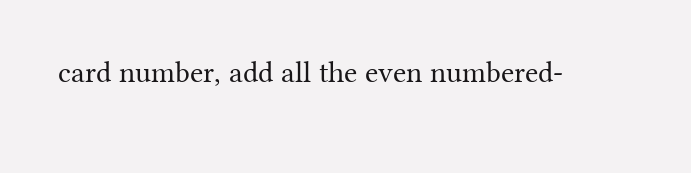card number, add all the even numbered-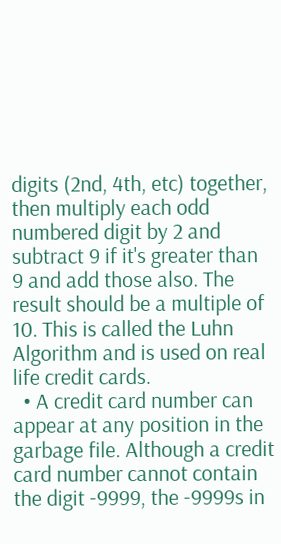digits (2nd, 4th, etc) together, then multiply each odd numbered digit by 2 and subtract 9 if it's greater than 9 and add those also. The result should be a multiple of 10. This is called the Luhn Algorithm and is used on real life credit cards.
  • A credit card number can appear at any position in the garbage file. Although a credit card number cannot contain the digit -9999, the -9999s in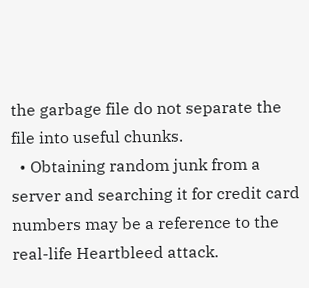the garbage file do not separate the file into useful chunks.
  • Obtaining random junk from a server and searching it for credit card numbers may be a reference to the real-life Heartbleed attack.